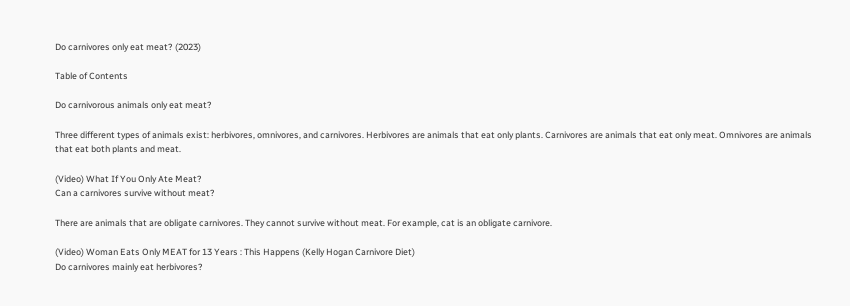Do carnivores only eat meat? (2023)

Table of Contents

Do carnivorous animals only eat meat?

Three different types of animals exist: herbivores, omnivores, and carnivores. Herbivores are animals that eat only plants. Carnivores are animals that eat only meat. Omnivores are animals that eat both plants and meat.

(Video) What If You Only Ate Meat?
Can a carnivores survive without meat?

There are animals that are obligate carnivores. They cannot survive without meat. For example, cat is an obligate carnivore.

(Video) Woman Eats Only MEAT for 13 Years : This Happens (Kelly Hogan Carnivore Diet)
Do carnivores mainly eat herbivores?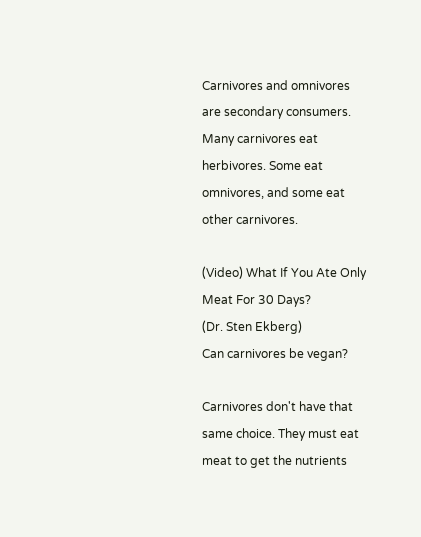Carnivores and omnivores are secondary consumers. Many carnivores eat herbivores. Some eat omnivores, and some eat other carnivores.

(Video) What If You Ate Only Meat For 30 Days?
(Dr. Sten Ekberg)
Can carnivores be vegan?

Carnivores don't have that same choice. They must eat meat to get the nutrients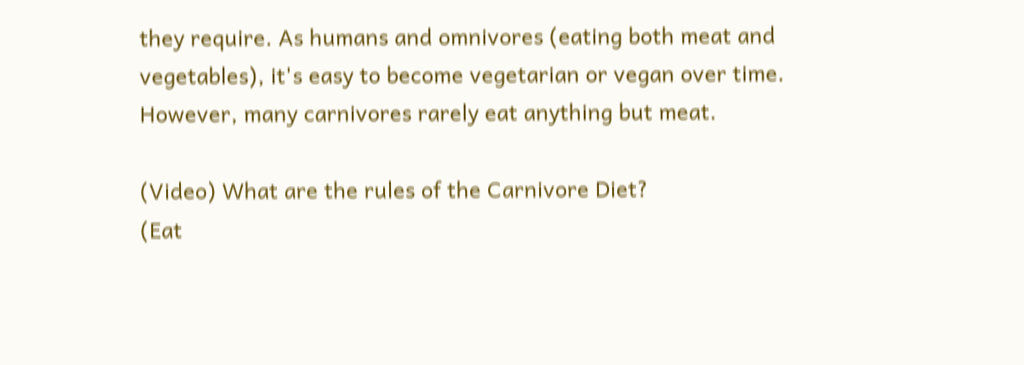they require. As humans and omnivores (eating both meat and vegetables), it's easy to become vegetarian or vegan over time. However, many carnivores rarely eat anything but meat.

(Video) What are the rules of the Carnivore Diet?
(Eat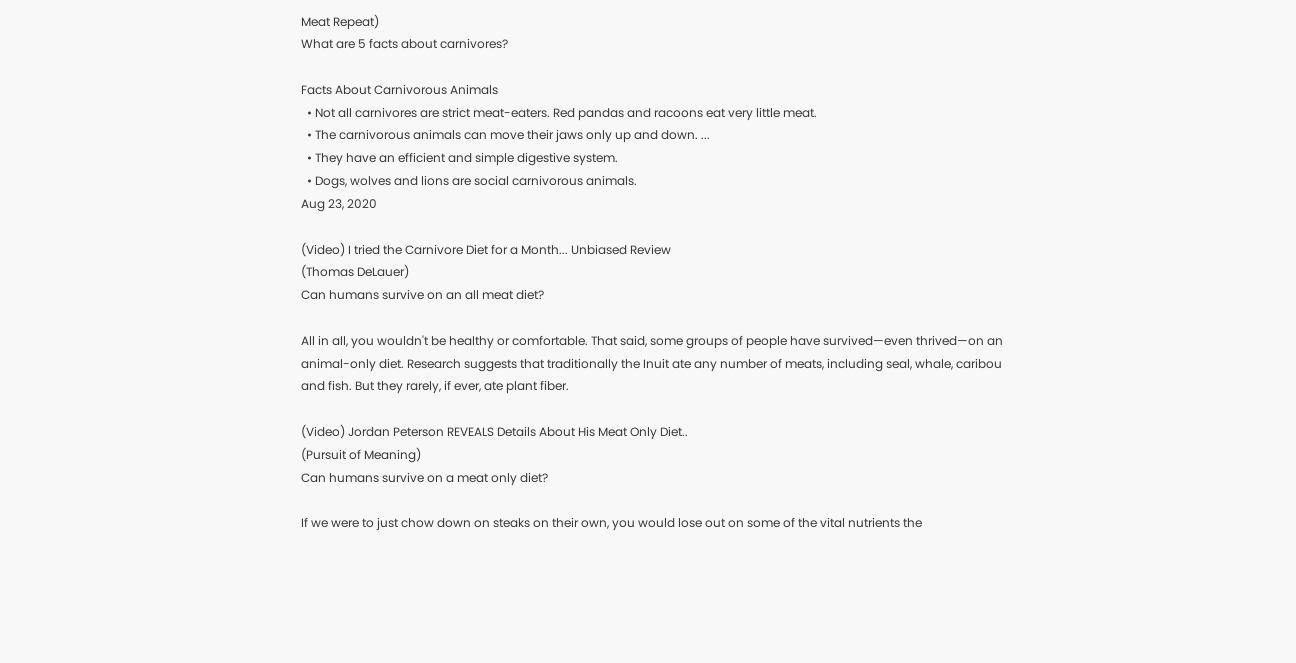Meat Repeat)
What are 5 facts about carnivores?

Facts About Carnivorous Animals
  • Not all carnivores are strict meat-eaters. Red pandas and racoons eat very little meat.
  • The carnivorous animals can move their jaws only up and down. ...
  • They have an efficient and simple digestive system.
  • Dogs, wolves and lions are social carnivorous animals.
Aug 23, 2020

(Video) I tried the Carnivore Diet for a Month... Unbiased Review
(Thomas DeLauer)
Can humans survive on an all meat diet?

All in all, you wouldn't be healthy or comfortable. That said, some groups of people have survived—even thrived—on an animal-only diet. Research suggests that traditionally the Inuit ate any number of meats, including seal, whale, caribou and fish. But they rarely, if ever, ate plant fiber.

(Video) Jordan Peterson REVEALS Details About His Meat Only Diet..
(Pursuit of Meaning)
Can humans survive on a meat only diet?

If we were to just chow down on steaks on their own, you would lose out on some of the vital nutrients the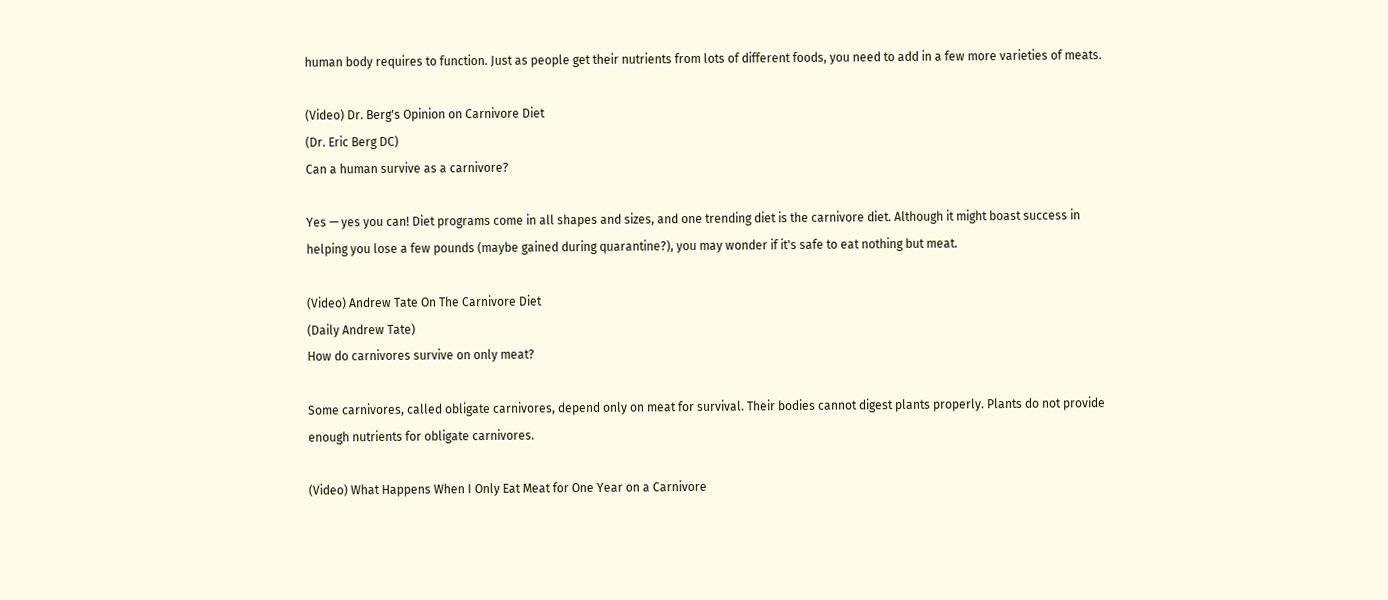human body requires to function. Just as people get their nutrients from lots of different foods, you need to add in a few more varieties of meats.

(Video) Dr. Berg's Opinion on Carnivore Diet
(Dr. Eric Berg DC)
Can a human survive as a carnivore?

Yes — yes you can! Diet programs come in all shapes and sizes, and one trending diet is the carnivore diet. Although it might boast success in helping you lose a few pounds (maybe gained during quarantine?), you may wonder if it's safe to eat nothing but meat.

(Video) Andrew Tate On The Carnivore Diet
(Daily Andrew Tate)
How do carnivores survive on only meat?

Some carnivores, called obligate carnivores, depend only on meat for survival. Their bodies cannot digest plants properly. Plants do not provide enough nutrients for obligate carnivores.

(Video) What Happens When I Only Eat Meat for One Year on a Carnivore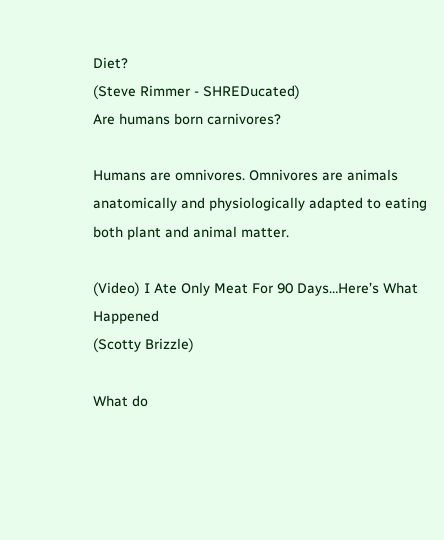Diet?
(Steve Rimmer - SHREDucated)
Are humans born carnivores?

Humans are omnivores. Omnivores are animals anatomically and physiologically adapted to eating both plant and animal matter.

(Video) I Ate Only Meat For 90 Days…Here’s What Happened
(Scotty Brizzle)

What do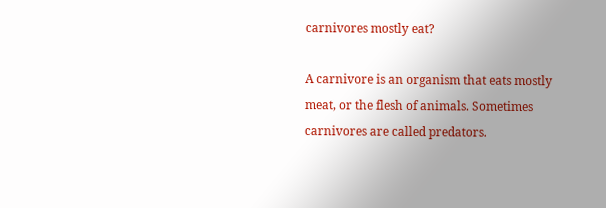carnivores mostly eat?

A carnivore is an organism that eats mostly meat, or the flesh of animals. Sometimes carnivores are called predators.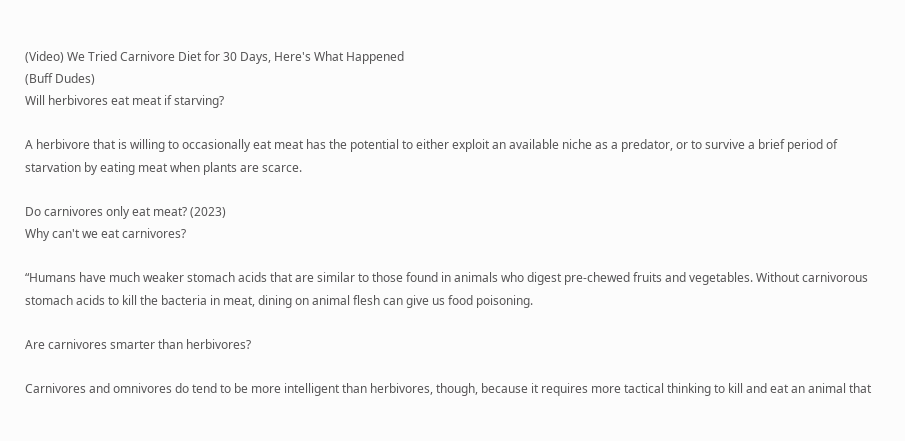(Video) We Tried Carnivore Diet for 30 Days, Here's What Happened
(Buff Dudes)
Will herbivores eat meat if starving?

A herbivore that is willing to occasionally eat meat has the potential to either exploit an available niche as a predator, or to survive a brief period of starvation by eating meat when plants are scarce.

Do carnivores only eat meat? (2023)
Why can't we eat carnivores?

“Humans have much weaker stomach acids that are similar to those found in animals who digest pre-chewed fruits and vegetables. Without carnivorous stomach acids to kill the bacteria in meat, dining on animal flesh can give us food poisoning.

Are carnivores smarter than herbivores?

Carnivores and omnivores do tend to be more intelligent than herbivores, though, because it requires more tactical thinking to kill and eat an animal that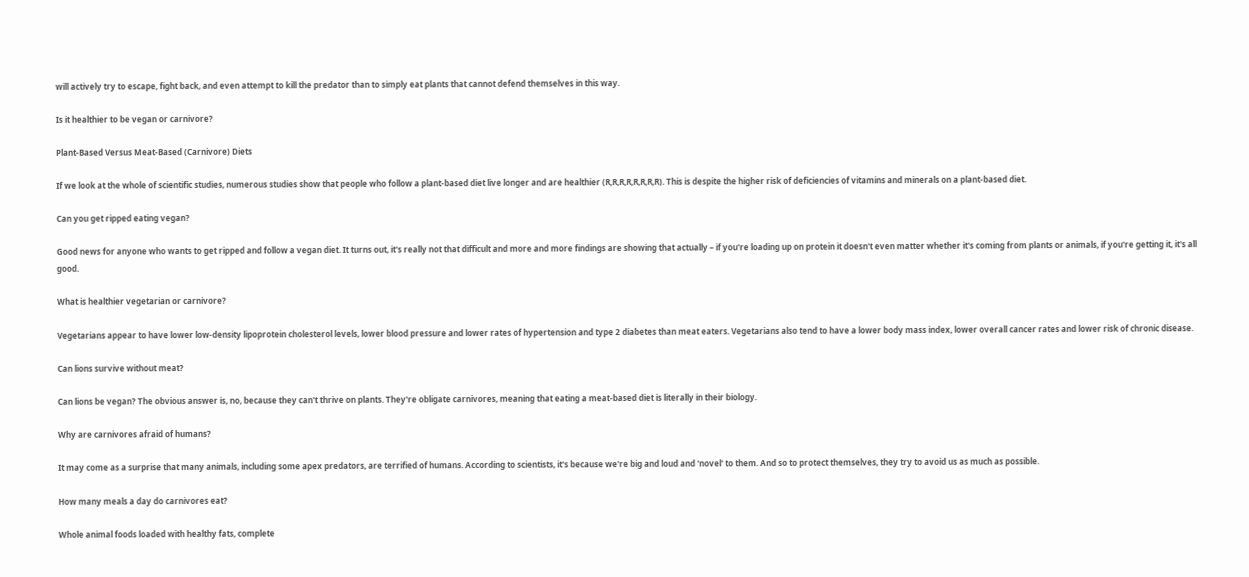will actively try to escape, fight back, and even attempt to kill the predator than to simply eat plants that cannot defend themselves in this way.

Is it healthier to be vegan or carnivore?

Plant-Based Versus Meat-Based (Carnivore) Diets

If we look at the whole of scientific studies, numerous studies show that people who follow a plant-based diet live longer and are healthier (R,R,R,R,R,R,R,R). This is despite the higher risk of deficiencies of vitamins and minerals on a plant-based diet.

Can you get ripped eating vegan?

Good news for anyone who wants to get ripped and follow a vegan diet. It turns out, it's really not that difficult and more and more findings are showing that actually – if you're loading up on protein it doesn't even matter whether it's coming from plants or animals, if you're getting it, it's all good.

What is healthier vegetarian or carnivore?

Vegetarians appear to have lower low-density lipoprotein cholesterol levels, lower blood pressure and lower rates of hypertension and type 2 diabetes than meat eaters. Vegetarians also tend to have a lower body mass index, lower overall cancer rates and lower risk of chronic disease.

Can lions survive without meat?

Can lions be vegan? The obvious answer is, no, because they can't thrive on plants. They're obligate carnivores, meaning that eating a meat-based diet is literally in their biology.

Why are carnivores afraid of humans?

It may come as a surprise that many animals, including some apex predators, are terrified of humans. According to scientists, it's because we're big and loud and 'novel' to them. And so to protect themselves, they try to avoid us as much as possible.

How many meals a day do carnivores eat?

Whole animal foods loaded with healthy fats, complete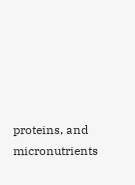proteins, and micronutrients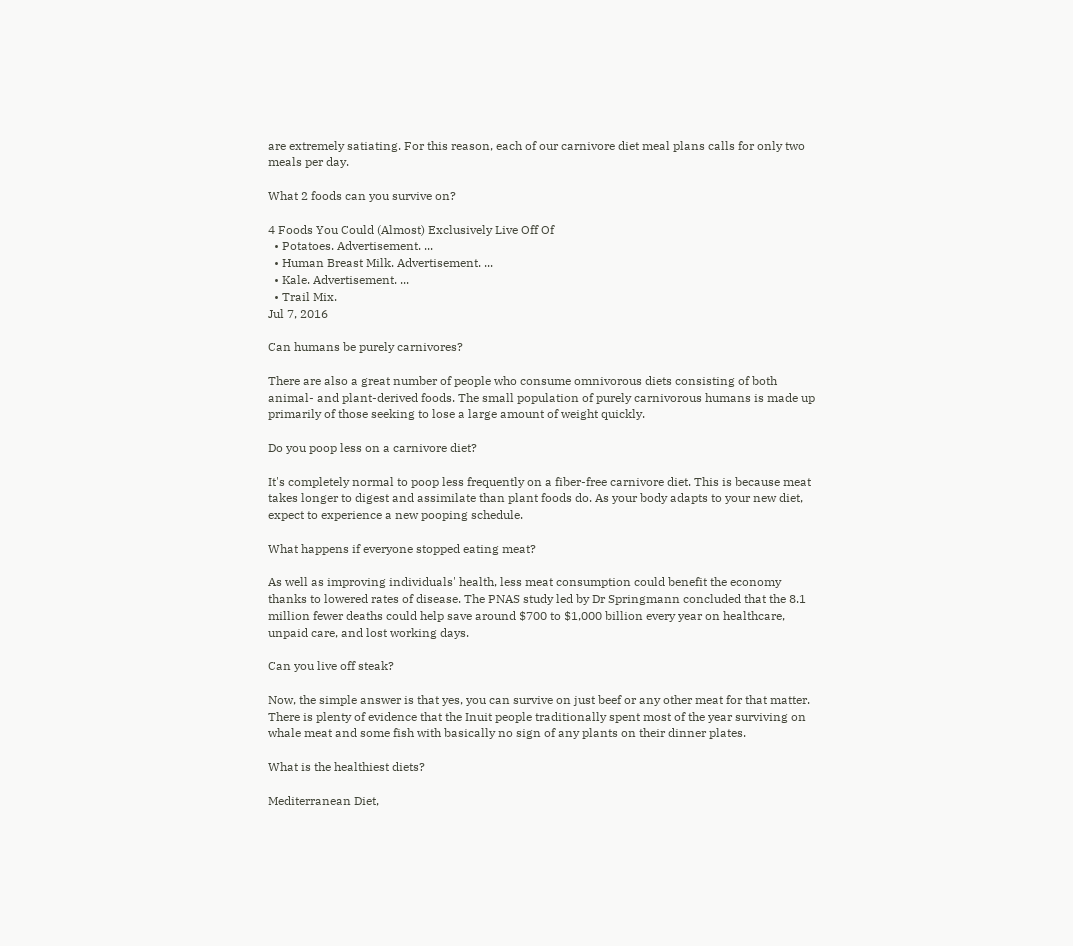are extremely satiating. For this reason, each of our carnivore diet meal plans calls for only two meals per day.

What 2 foods can you survive on?

4 Foods You Could (Almost) Exclusively Live Off Of
  • Potatoes. Advertisement. ...
  • Human Breast Milk. Advertisement. ...
  • Kale. Advertisement. ...
  • Trail Mix.
Jul 7, 2016

Can humans be purely carnivores?

There are also a great number of people who consume omnivorous diets consisting of both animal- and plant-derived foods. The small population of purely carnivorous humans is made up primarily of those seeking to lose a large amount of weight quickly.

Do you poop less on a carnivore diet?

It's completely normal to poop less frequently on a fiber-free carnivore diet. This is because meat takes longer to digest and assimilate than plant foods do. As your body adapts to your new diet, expect to experience a new pooping schedule.

What happens if everyone stopped eating meat?

As well as improving individuals' health, less meat consumption could benefit the economy thanks to lowered rates of disease. The PNAS study led by Dr Springmann concluded that the 8.1 million fewer deaths could help save around $700 to $1,000 billion every year on healthcare, unpaid care, and lost working days.

Can you live off steak?

Now, the simple answer is that yes, you can survive on just beef or any other meat for that matter. There is plenty of evidence that the Inuit people traditionally spent most of the year surviving on whale meat and some fish with basically no sign of any plants on their dinner plates.

What is the healthiest diets?

Mediterranean Diet,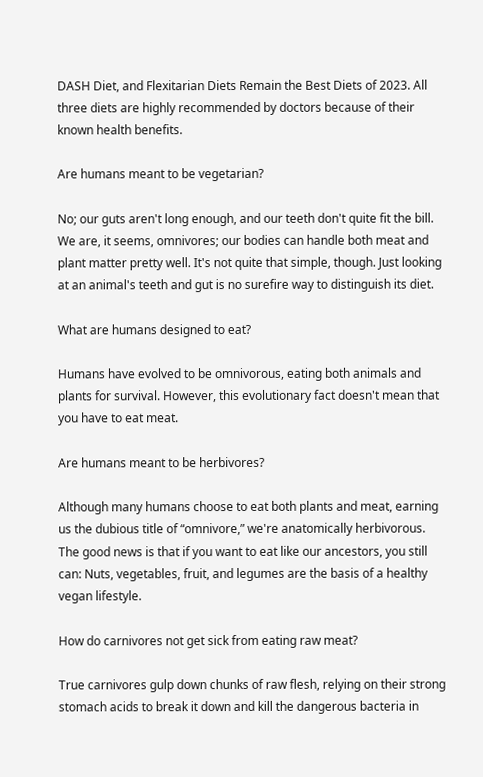DASH Diet, and Flexitarian Diets Remain the Best Diets of 2023. All three diets are highly recommended by doctors because of their known health benefits.

Are humans meant to be vegetarian?

No; our guts aren't long enough, and our teeth don't quite fit the bill. We are, it seems, omnivores; our bodies can handle both meat and plant matter pretty well. It's not quite that simple, though. Just looking at an animal's teeth and gut is no surefire way to distinguish its diet.

What are humans designed to eat?

Humans have evolved to be omnivorous, eating both animals and plants for survival. However, this evolutionary fact doesn't mean that you have to eat meat.

Are humans meant to be herbivores?

Although many humans choose to eat both plants and meat, earning us the dubious title of “omnivore,” we're anatomically herbivorous. The good news is that if you want to eat like our ancestors, you still can: Nuts, vegetables, fruit, and legumes are the basis of a healthy vegan lifestyle.

How do carnivores not get sick from eating raw meat?

True carnivores gulp down chunks of raw flesh, relying on their strong stomach acids to break it down and kill the dangerous bacteria in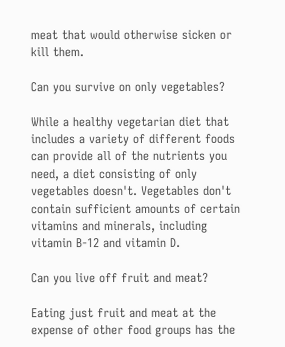meat that would otherwise sicken or kill them.

Can you survive on only vegetables?

While a healthy vegetarian diet that includes a variety of different foods can provide all of the nutrients you need, a diet consisting of only vegetables doesn't. Vegetables don't contain sufficient amounts of certain vitamins and minerals, including vitamin B-12 and vitamin D.

Can you live off fruit and meat?

Eating just fruit and meat at the expense of other food groups has the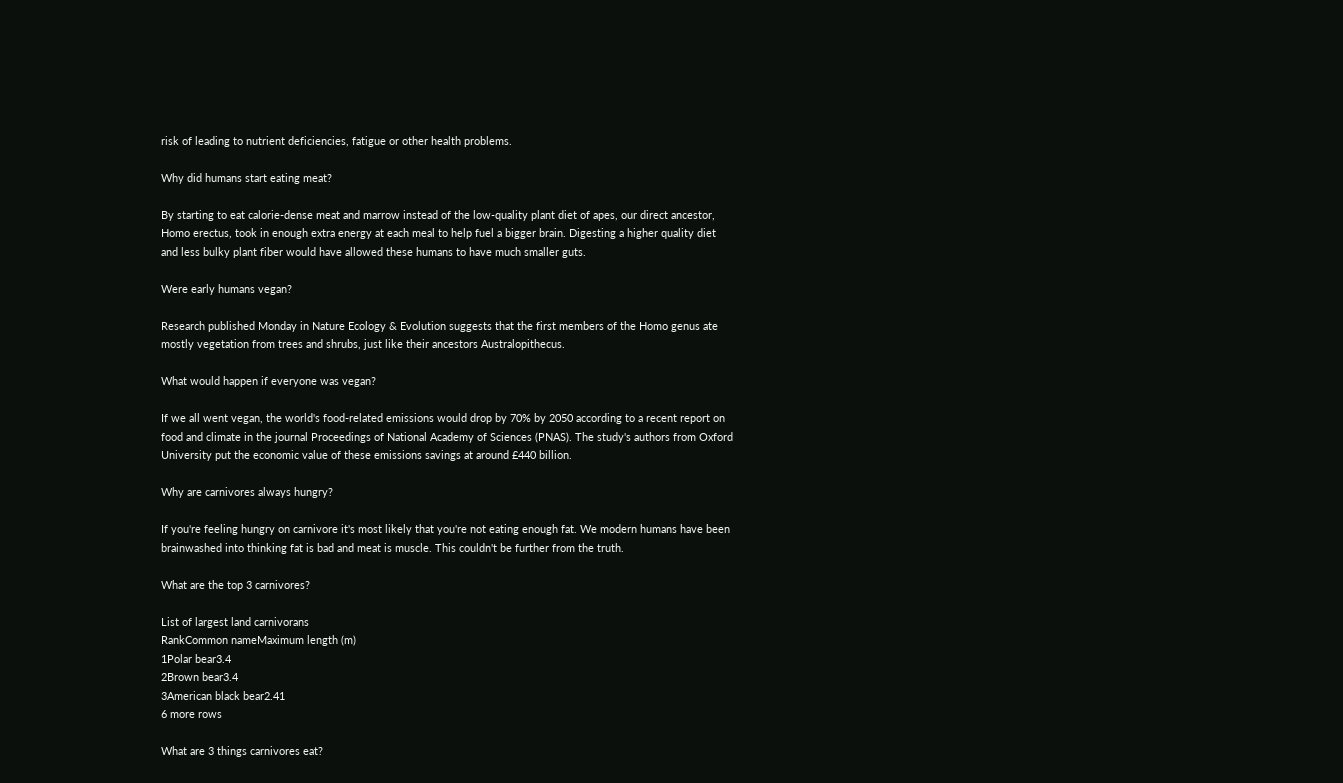risk of leading to nutrient deficiencies, fatigue or other health problems.

Why did humans start eating meat?

By starting to eat calorie-dense meat and marrow instead of the low-quality plant diet of apes, our direct ancestor, Homo erectus, took in enough extra energy at each meal to help fuel a bigger brain. Digesting a higher quality diet and less bulky plant fiber would have allowed these humans to have much smaller guts.

Were early humans vegan?

Research published Monday in Nature Ecology & Evolution suggests that the first members of the Homo genus ate mostly vegetation from trees and shrubs, just like their ancestors Australopithecus.

What would happen if everyone was vegan?

If we all went vegan, the world's food-related emissions would drop by 70% by 2050 according to a recent report on food and climate in the journal Proceedings of National Academy of Sciences (PNAS). The study's authors from Oxford University put the economic value of these emissions savings at around £440 billion.

Why are carnivores always hungry?

If you're feeling hungry on carnivore it's most likely that you're not eating enough fat. We modern humans have been brainwashed into thinking fat is bad and meat is muscle. This couldn't be further from the truth.

What are the top 3 carnivores?

List of largest land carnivorans
RankCommon nameMaximum length (m)
1Polar bear3.4
2Brown bear3.4
3American black bear2.41
6 more rows

What are 3 things carnivores eat?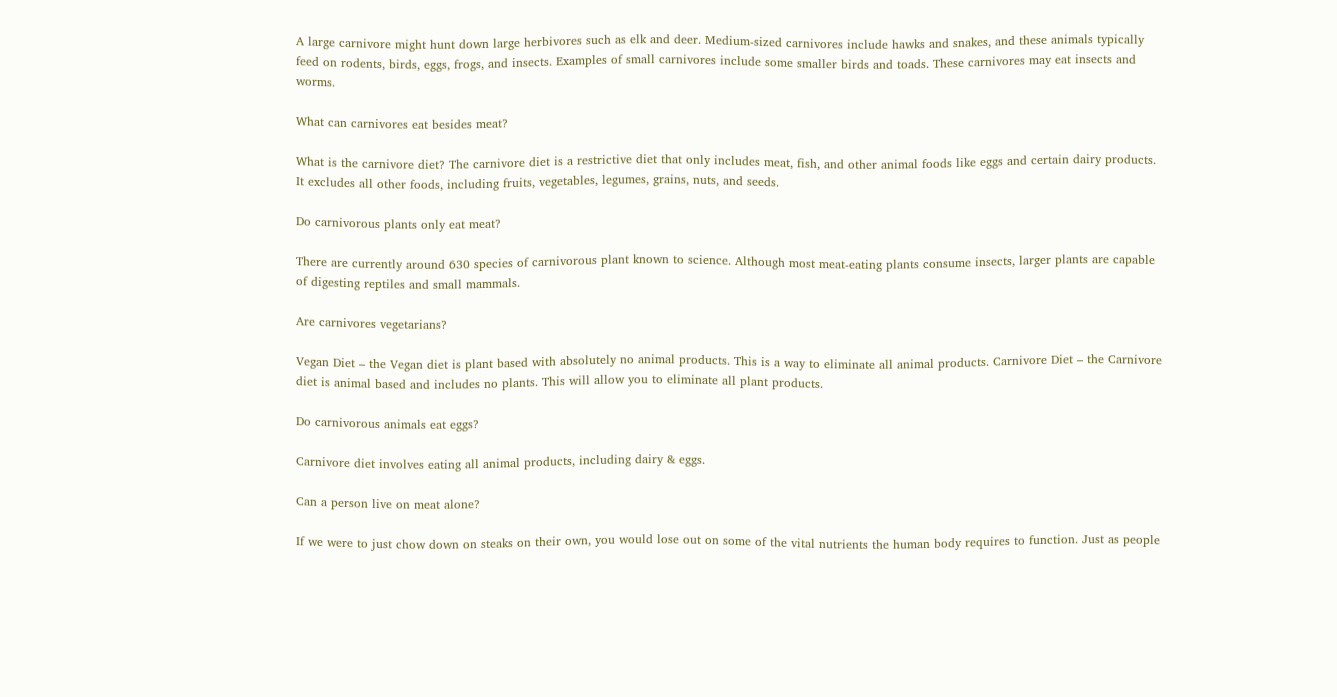A large carnivore might hunt down large herbivores such as elk and deer. Medium-sized carnivores include hawks and snakes, and these animals typically feed on rodents, birds, eggs, frogs, and insects. Examples of small carnivores include some smaller birds and toads. These carnivores may eat insects and worms.

What can carnivores eat besides meat?

What is the carnivore diet? The carnivore diet is a restrictive diet that only includes meat, fish, and other animal foods like eggs and certain dairy products. It excludes all other foods, including fruits, vegetables, legumes, grains, nuts, and seeds.

Do carnivorous plants only eat meat?

There are currently around 630 species of carnivorous plant known to science. Although most meat-eating plants consume insects, larger plants are capable of digesting reptiles and small mammals.

Are carnivores vegetarians?

Vegan Diet – the Vegan diet is plant based with absolutely no animal products. This is a way to eliminate all animal products. Carnivore Diet – the Carnivore diet is animal based and includes no plants. This will allow you to eliminate all plant products.

Do carnivorous animals eat eggs?

Carnivore diet involves eating all animal products, including dairy & eggs.

Can a person live on meat alone?

If we were to just chow down on steaks on their own, you would lose out on some of the vital nutrients the human body requires to function. Just as people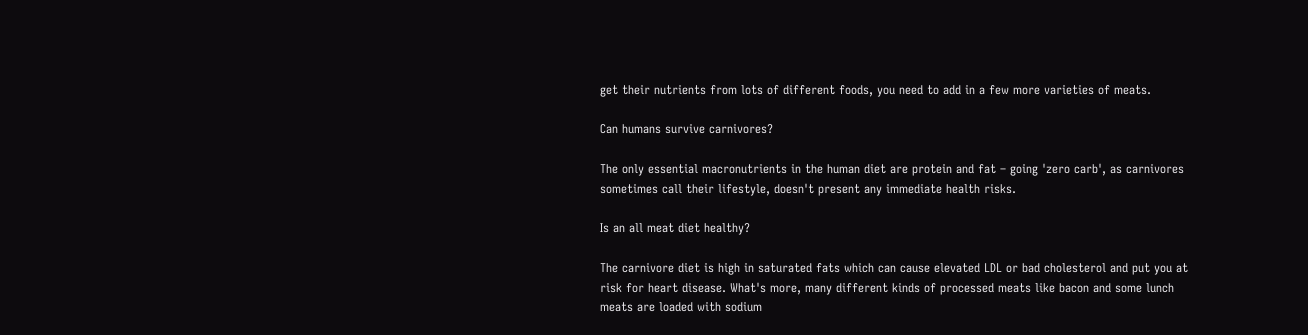get their nutrients from lots of different foods, you need to add in a few more varieties of meats.

Can humans survive carnivores?

The only essential macronutrients in the human diet are protein and fat – going 'zero carb', as carnivores sometimes call their lifestyle, doesn't present any immediate health risks.

Is an all meat diet healthy?

The carnivore diet is high in saturated fats which can cause elevated LDL or bad cholesterol and put you at risk for heart disease. What's more, many different kinds of processed meats like bacon and some lunch meats are loaded with sodium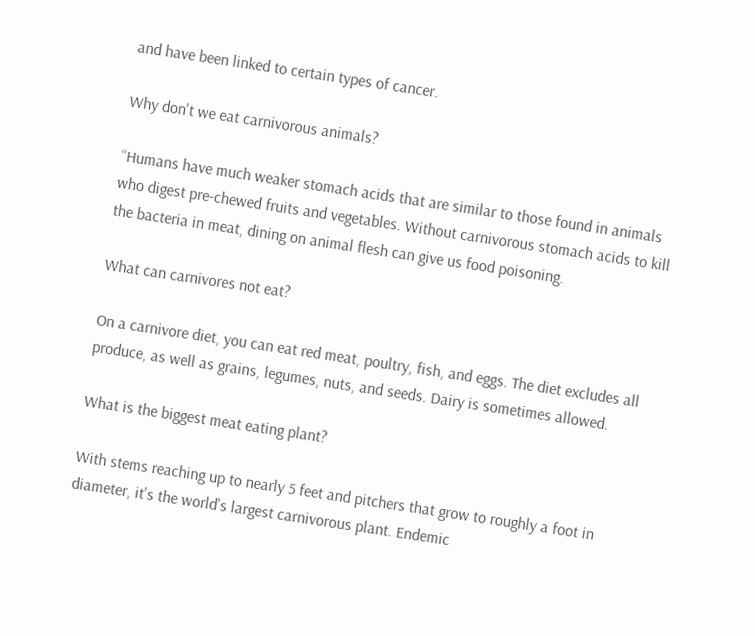and have been linked to certain types of cancer.

Why don't we eat carnivorous animals?

“Humans have much weaker stomach acids that are similar to those found in animals who digest pre-chewed fruits and vegetables. Without carnivorous stomach acids to kill the bacteria in meat, dining on animal flesh can give us food poisoning.

What can carnivores not eat?

On a carnivore diet, you can eat red meat, poultry, fish, and eggs. The diet excludes all produce, as well as grains, legumes, nuts, and seeds. Dairy is sometimes allowed.

What is the biggest meat eating plant?

With stems reaching up to nearly 5 feet and pitchers that grow to roughly a foot in diameter, it's the world's largest carnivorous plant. Endemic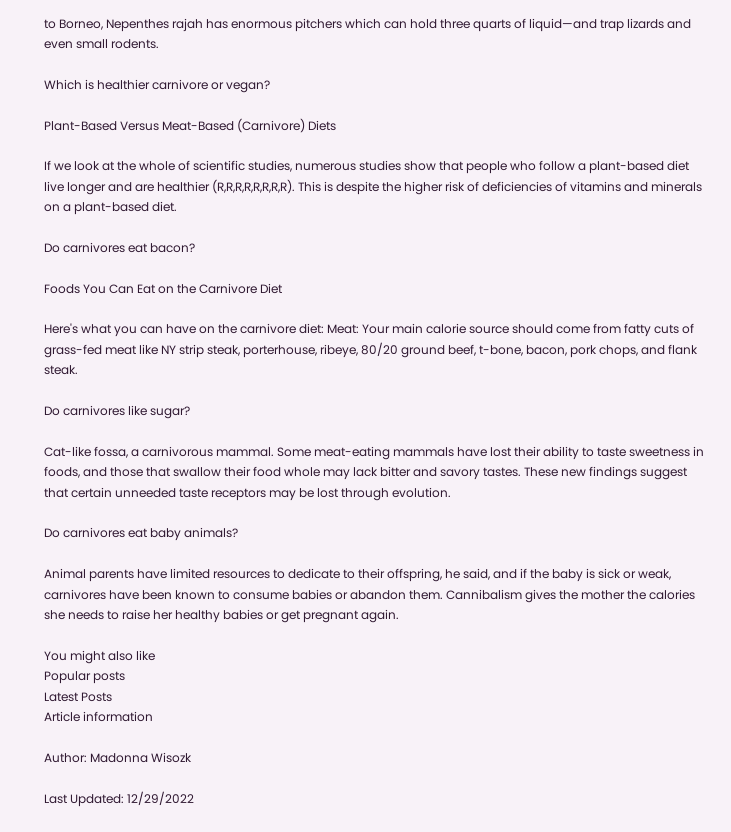to Borneo, Nepenthes rajah has enormous pitchers which can hold three quarts of liquid—and trap lizards and even small rodents.

Which is healthier carnivore or vegan?

Plant-Based Versus Meat-Based (Carnivore) Diets

If we look at the whole of scientific studies, numerous studies show that people who follow a plant-based diet live longer and are healthier (R,R,R,R,R,R,R,R). This is despite the higher risk of deficiencies of vitamins and minerals on a plant-based diet.

Do carnivores eat bacon?

Foods You Can Eat on the Carnivore Diet

Here's what you can have on the carnivore diet: Meat: Your main calorie source should come from fatty cuts of grass-fed meat like NY strip steak, porterhouse, ribeye, 80/20 ground beef, t-bone, bacon, pork chops, and flank steak.

Do carnivores like sugar?

Cat-like fossa, a carnivorous mammal. Some meat-eating mammals have lost their ability to taste sweetness in foods, and those that swallow their food whole may lack bitter and savory tastes. These new findings suggest that certain unneeded taste receptors may be lost through evolution.

Do carnivores eat baby animals?

Animal parents have limited resources to dedicate to their offspring, he said, and if the baby is sick or weak, carnivores have been known to consume babies or abandon them. Cannibalism gives the mother the calories she needs to raise her healthy babies or get pregnant again.

You might also like
Popular posts
Latest Posts
Article information

Author: Madonna Wisozk

Last Updated: 12/29/2022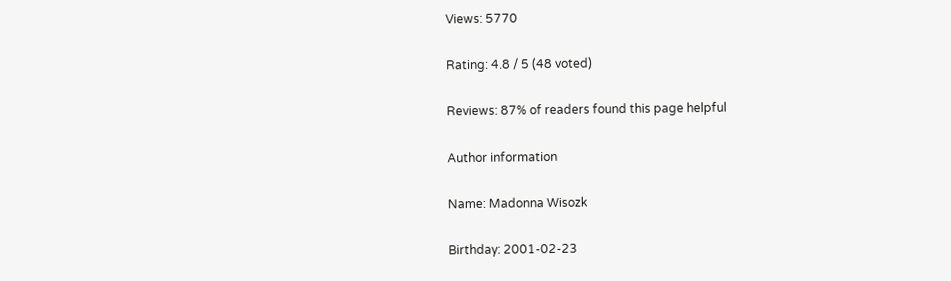Views: 5770

Rating: 4.8 / 5 (48 voted)

Reviews: 87% of readers found this page helpful

Author information

Name: Madonna Wisozk

Birthday: 2001-02-23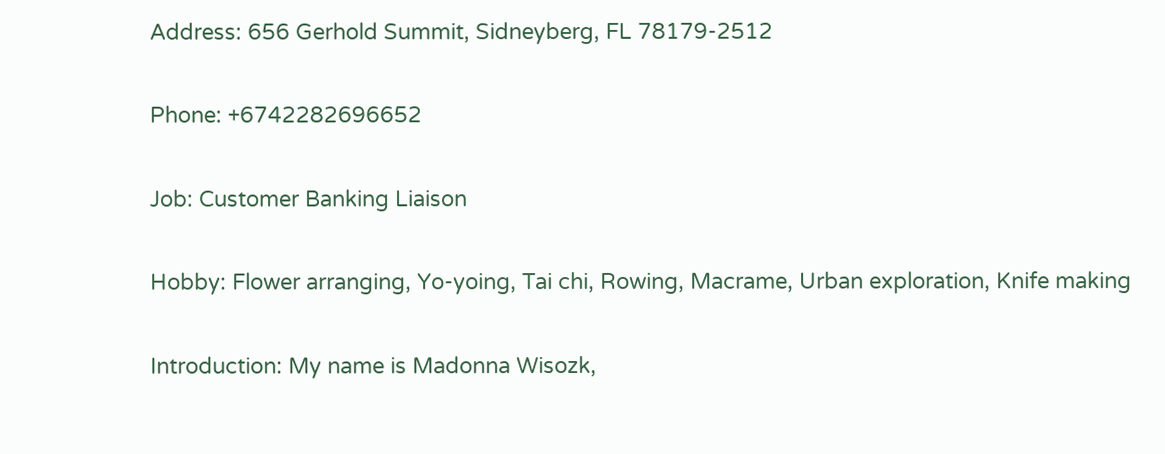Address: 656 Gerhold Summit, Sidneyberg, FL 78179-2512

Phone: +6742282696652

Job: Customer Banking Liaison

Hobby: Flower arranging, Yo-yoing, Tai chi, Rowing, Macrame, Urban exploration, Knife making

Introduction: My name is Madonna Wisozk,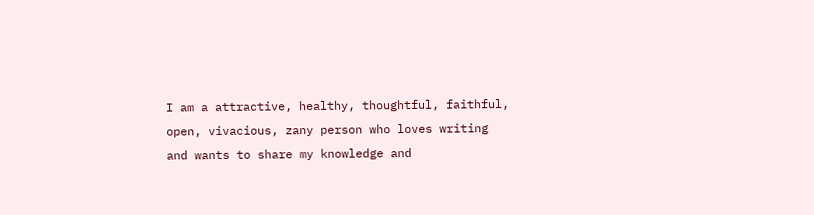I am a attractive, healthy, thoughtful, faithful, open, vivacious, zany person who loves writing and wants to share my knowledge and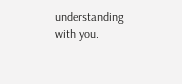understanding with you.